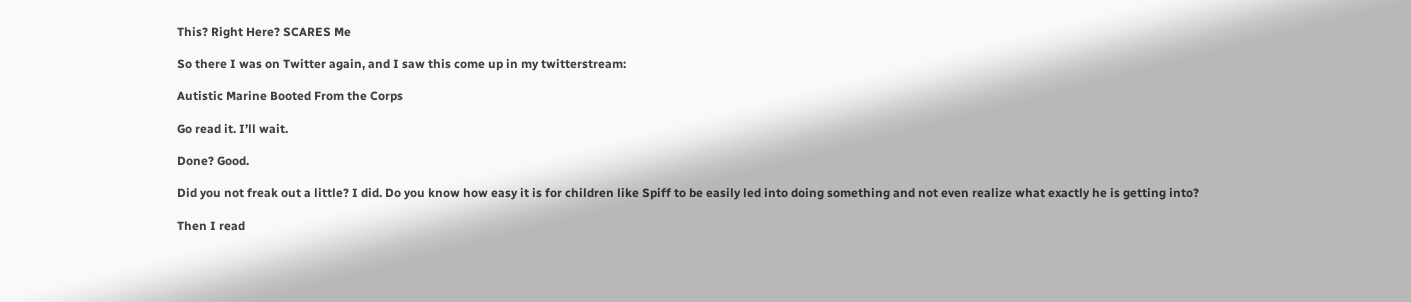This? Right Here? SCARES Me

So there I was on Twitter again, and I saw this come up in my twitterstream:

Autistic Marine Booted From the Corps

Go read it. I’ll wait.

Done? Good.

Did you not freak out a little? I did. Do you know how easy it is for children like Spiff to be easily led into doing something and not even realize what exactly he is getting into?

Then I read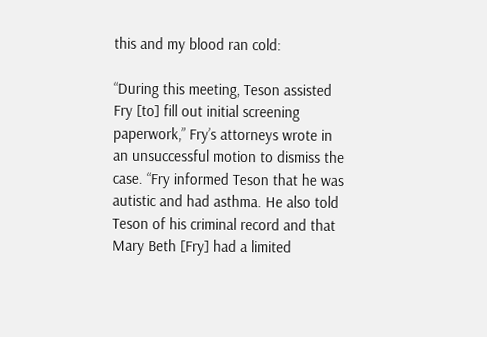this and my blood ran cold:

“During this meeting, Teson assisted Fry [to] fill out initial screening paperwork,” Fry’s attorneys wrote in an unsuccessful motion to dismiss the case. “Fry informed Teson that he was autistic and had asthma. He also told Teson of his criminal record and that Mary Beth [Fry] had a limited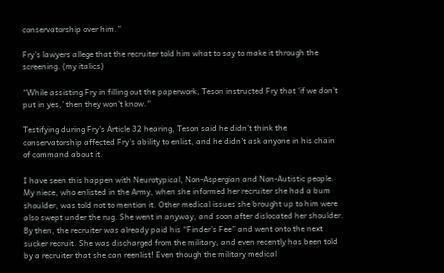conservatorship over him.”

Fry’s lawyers allege that the recruiter told him what to say to make it through the screening. (my italics)

“While assisting Fry in filling out the paperwork, Teson instructed Fry that ‘if we don’t put in yes,’ then they won’t know.”

Testifying during Fry’s Article 32 hearing, Teson said he didn’t think the conservatorship affected Fry’s ability to enlist, and he didn’t ask anyone in his chain of command about it.

I have seen this happen with Neurotypical, Non-Aspergian and Non-Autistic people. My niece, who enlisted in the Army, when she informed her recruiter she had a bum shoulder, was told not to mention it. Other medical issues she brought up to him were also swept under the rug. She went in anyway, and soon after dislocated her shoulder. By then, the recruiter was already paid his “Finder’s Fee” and went onto the next sucker recruit. She was discharged from the military, and even recently has been told by a recruiter that she can reenlist! Even though the military medical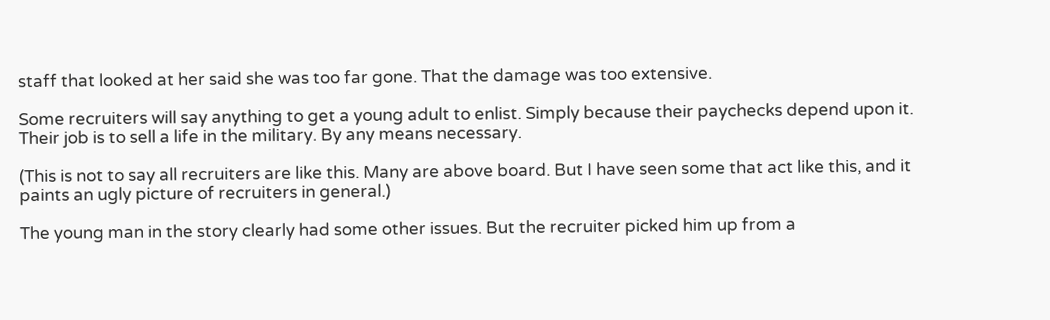staff that looked at her said she was too far gone. That the damage was too extensive.

Some recruiters will say anything to get a young adult to enlist. Simply because their paychecks depend upon it. Their job is to sell a life in the military. By any means necessary.

(This is not to say all recruiters are like this. Many are above board. But I have seen some that act like this, and it paints an ugly picture of recruiters in general.)

The young man in the story clearly had some other issues. But the recruiter picked him up from a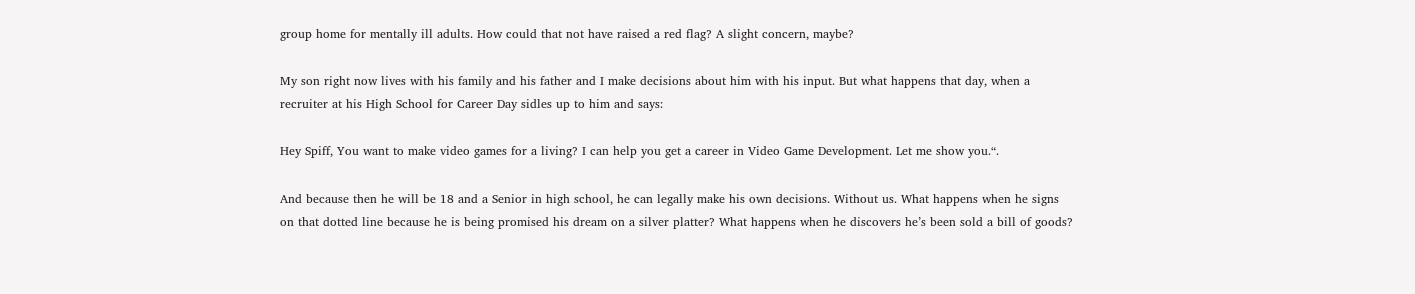group home for mentally ill adults. How could that not have raised a red flag? A slight concern, maybe?

My son right now lives with his family and his father and I make decisions about him with his input. But what happens that day, when a recruiter at his High School for Career Day sidles up to him and says:

Hey Spiff, You want to make video games for a living? I can help you get a career in Video Game Development. Let me show you.“.

And because then he will be 18 and a Senior in high school, he can legally make his own decisions. Without us. What happens when he signs on that dotted line because he is being promised his dream on a silver platter? What happens when he discovers he’s been sold a bill of goods?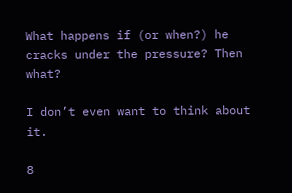What happens if (or when?) he cracks under the pressure? Then what?

I don’t even want to think about it.

8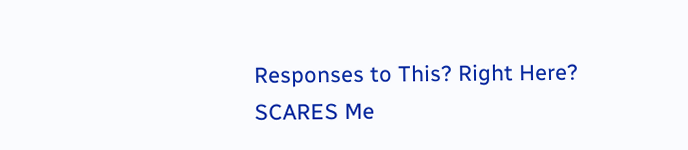Responses to This? Right Here? SCARES Me